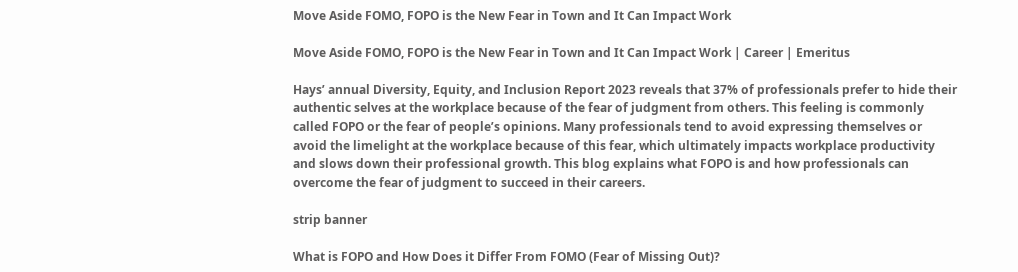Move Aside FOMO, FOPO is the New Fear in Town and It Can Impact Work

Move Aside FOMO, FOPO is the New Fear in Town and It Can Impact Work | Career | Emeritus

Hays’ annual Diversity, Equity, and Inclusion Report 2023 reveals that 37% of professionals prefer to hide their authentic selves at the workplace because of the fear of judgment from others. This feeling is commonly called FOPO or the fear of people’s opinions. Many professionals tend to avoid expressing themselves or avoid the limelight at the workplace because of this fear, which ultimately impacts workplace productivity and slows down their professional growth. This blog explains what FOPO is and how professionals can overcome the fear of judgment to succeed in their careers.

strip banner

What is FOPO and How Does it Differ From FOMO (Fear of Missing Out)?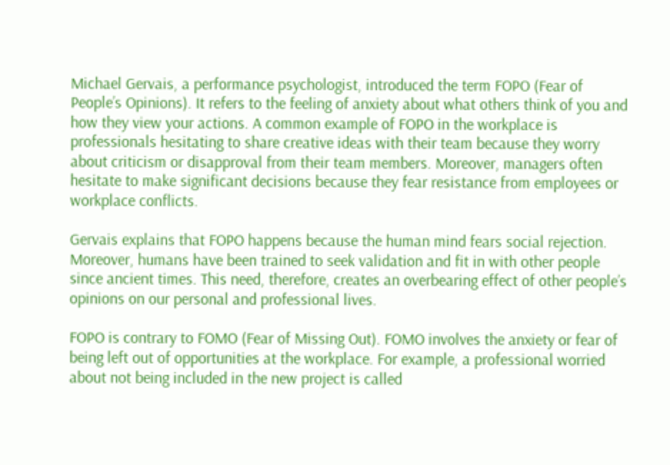Michael Gervais, a performance psychologist, introduced the term FOPO (Fear of People’s Opinions). It refers to the feeling of anxiety about what others think of you and how they view your actions. A common example of FOPO in the workplace is professionals hesitating to share creative ideas with their team because they worry about criticism or disapproval from their team members. Moreover, managers often hesitate to make significant decisions because they fear resistance from employees or workplace conflicts.

Gervais explains that FOPO happens because the human mind fears social rejection. Moreover, humans have been trained to seek validation and fit in with other people since ancient times. This need, therefore, creates an overbearing effect of other people’s opinions on our personal and professional lives.

FOPO is contrary to FOMO (Fear of Missing Out). FOMO involves the anxiety or fear of being left out of opportunities at the workplace. For example, a professional worried about not being included in the new project is called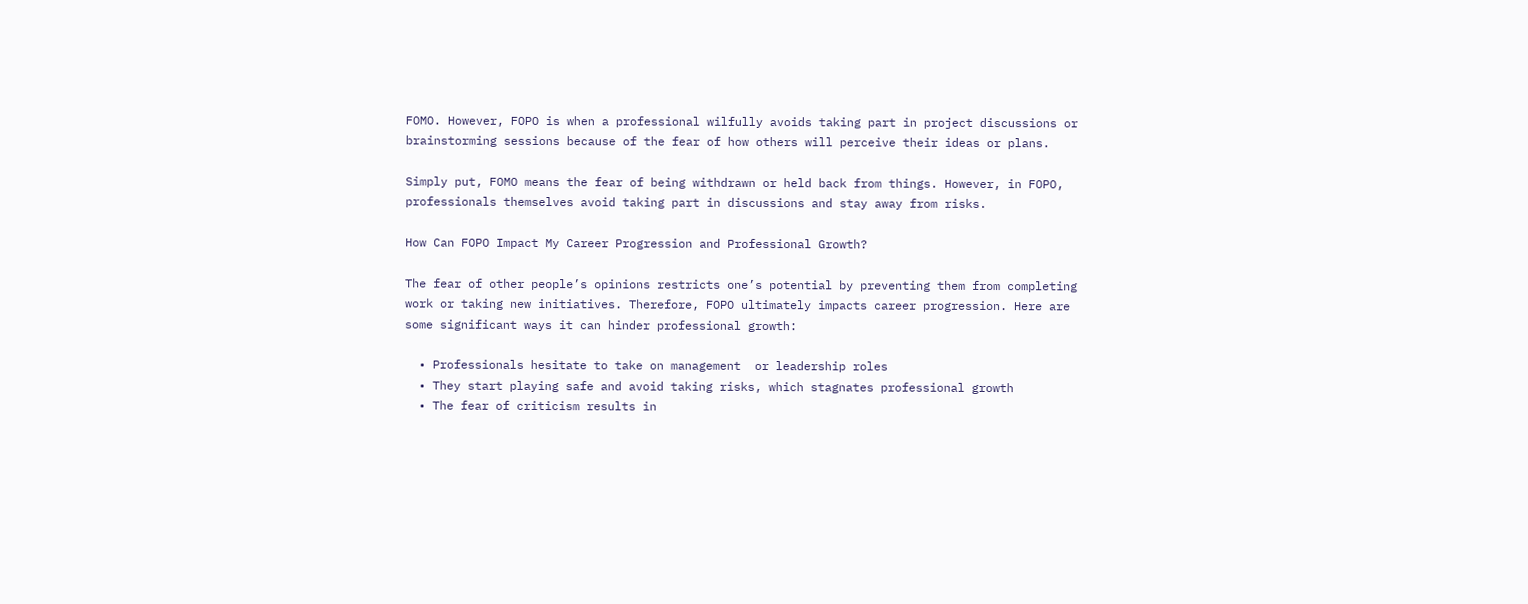FOMO. However, FOPO is when a professional wilfully avoids taking part in project discussions or brainstorming sessions because of the fear of how others will perceive their ideas or plans.

Simply put, FOMO means the fear of being withdrawn or held back from things. However, in FOPO, professionals themselves avoid taking part in discussions and stay away from risks.

How Can FOPO Impact My Career Progression and Professional Growth?

The fear of other people’s opinions restricts one’s potential by preventing them from completing work or taking new initiatives. Therefore, FOPO ultimately impacts career progression. Here are some significant ways it can hinder professional growth:

  • Professionals hesitate to take on management  or leadership roles
  • They start playing safe and avoid taking risks, which stagnates professional growth
  • The fear of criticism results in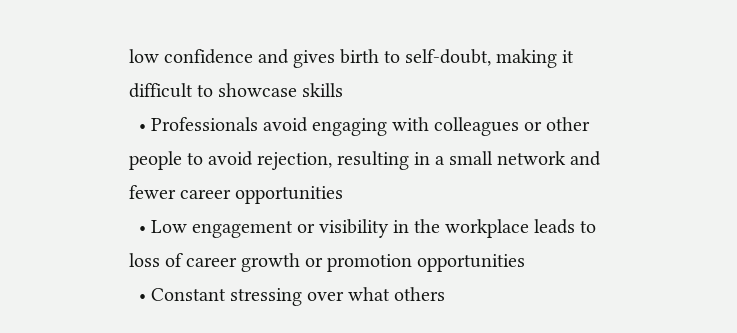low confidence and gives birth to self-doubt, making it difficult to showcase skills
  • Professionals avoid engaging with colleagues or other people to avoid rejection, resulting in a small network and fewer career opportunities
  • Low engagement or visibility in the workplace leads to loss of career growth or promotion opportunities
  • Constant stressing over what others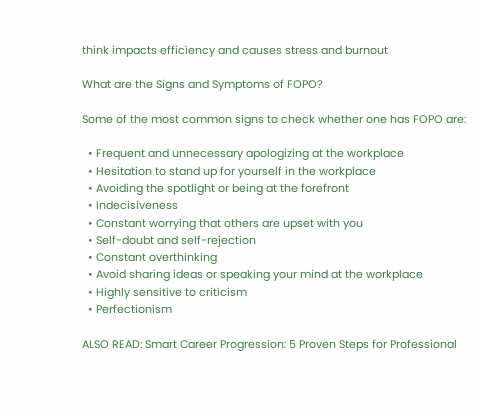think impacts efficiency and causes stress and burnout

What are the Signs and Symptoms of FOPO?

Some of the most common signs to check whether one has FOPO are:

  • Frequent and unnecessary apologizing at the workplace
  • Hesitation to stand up for yourself in the workplace
  • Avoiding the spotlight or being at the forefront
  • Indecisiveness
  • Constant worrying that others are upset with you
  • Self-doubt and self-rejection
  • Constant overthinking
  • Avoid sharing ideas or speaking your mind at the workplace
  • Highly sensitive to criticism
  • Perfectionism

ALSO READ: Smart Career Progression: 5 Proven Steps for Professional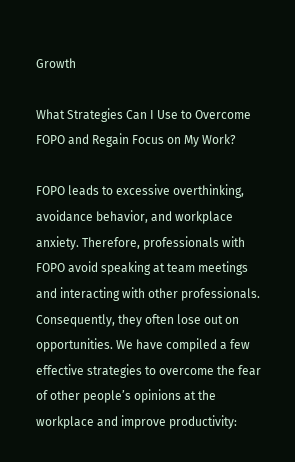Growth

What Strategies Can I Use to Overcome FOPO and Regain Focus on My Work?

FOPO leads to excessive overthinking, avoidance behavior, and workplace anxiety. Therefore, professionals with FOPO avoid speaking at team meetings and interacting with other professionals. Consequently, they often lose out on opportunities. We have compiled a few effective strategies to overcome the fear of other people’s opinions at the workplace and improve productivity: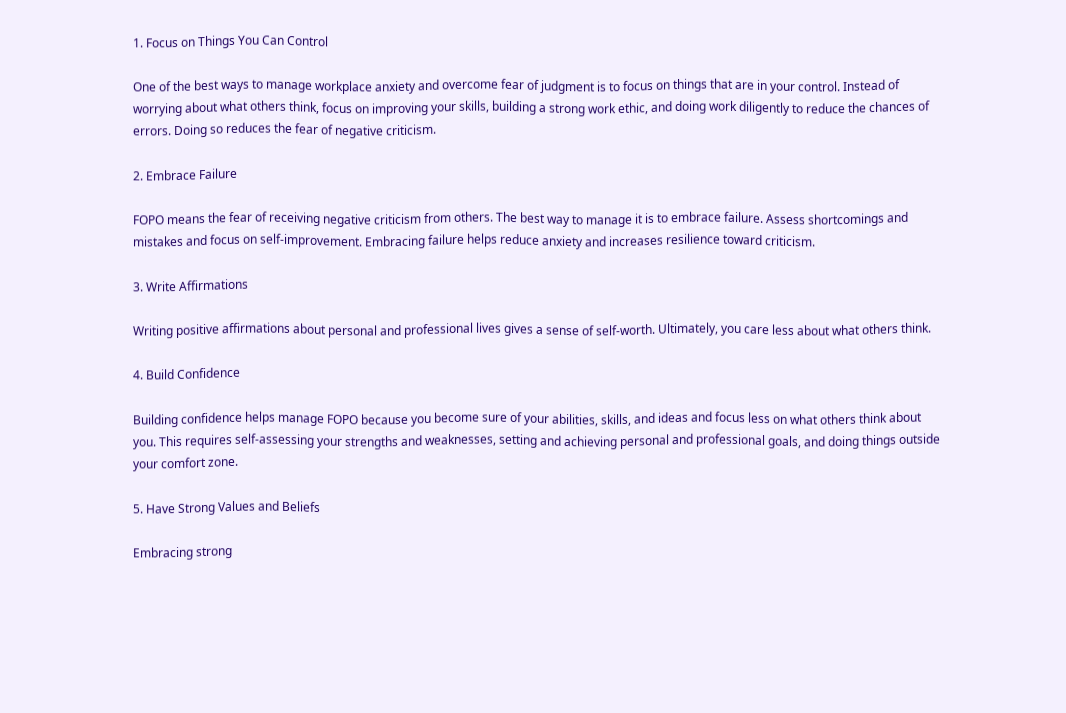1. Focus on Things You Can Control

One of the best ways to manage workplace anxiety and overcome fear of judgment is to focus on things that are in your control. Instead of worrying about what others think, focus on improving your skills, building a strong work ethic, and doing work diligently to reduce the chances of errors. Doing so reduces the fear of negative criticism.

2. Embrace Failure

FOPO means the fear of receiving negative criticism from others. The best way to manage it is to embrace failure. Assess shortcomings and mistakes and focus on self-improvement. Embracing failure helps reduce anxiety and increases resilience toward criticism.

3. Write Affirmations

Writing positive affirmations about personal and professional lives gives a sense of self-worth. Ultimately, you care less about what others think.

4. Build Confidence

Building confidence helps manage FOPO because you become sure of your abilities, skills, and ideas and focus less on what others think about you. This requires self-assessing your strengths and weaknesses, setting and achieving personal and professional goals, and doing things outside your comfort zone.

5. Have Strong Values and Beliefs

Embracing strong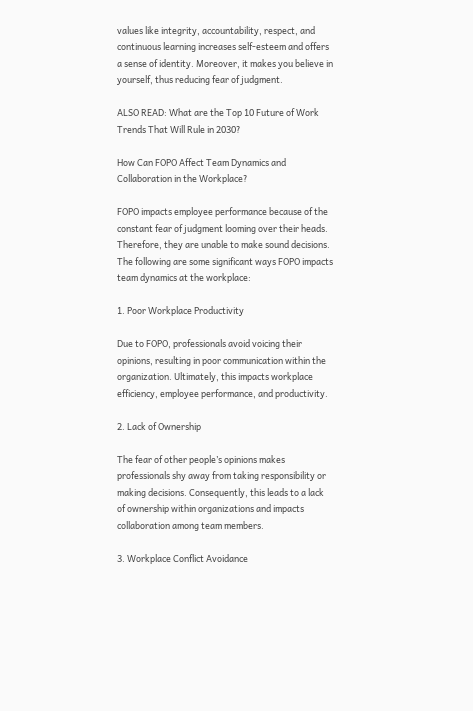values like integrity, accountability, respect, and continuous learning increases self-esteem and offers a sense of identity. Moreover, it makes you believe in yourself, thus reducing fear of judgment.

ALSO READ: What are the Top 10 Future of Work Trends That Will Rule in 2030?

How Can FOPO Affect Team Dynamics and Collaboration in the Workplace?

FOPO impacts employee performance because of the constant fear of judgment looming over their heads. Therefore, they are unable to make sound decisions. The following are some significant ways FOPO impacts team dynamics at the workplace:

1. Poor Workplace Productivity

Due to FOPO, professionals avoid voicing their opinions, resulting in poor communication within the organization. Ultimately, this impacts workplace efficiency, employee performance, and productivity.

2. Lack of Ownership

The fear of other people’s opinions makes professionals shy away from taking responsibility or making decisions. Consequently, this leads to a lack of ownership within organizations and impacts collaboration among team members.

3. Workplace Conflict Avoidance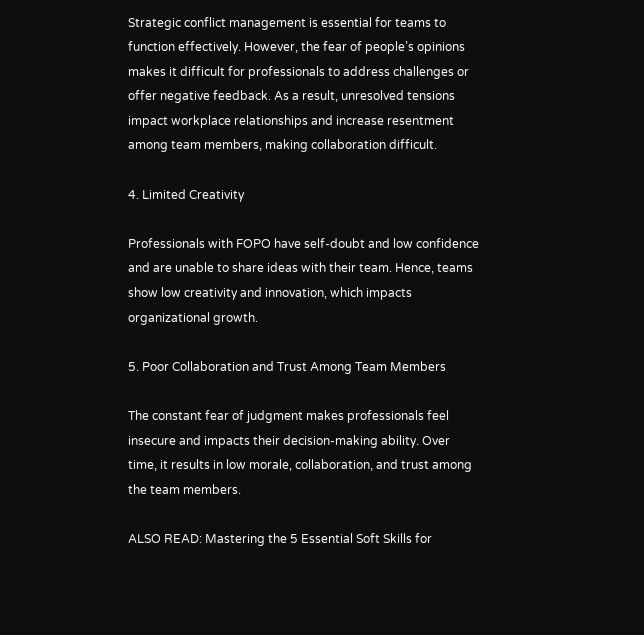Strategic conflict management is essential for teams to function effectively. However, the fear of people’s opinions makes it difficult for professionals to address challenges or offer negative feedback. As a result, unresolved tensions impact workplace relationships and increase resentment among team members, making collaboration difficult.

4. Limited Creativity

Professionals with FOPO have self-doubt and low confidence and are unable to share ideas with their team. Hence, teams show low creativity and innovation, which impacts organizational growth.

5. Poor Collaboration and Trust Among Team Members

The constant fear of judgment makes professionals feel insecure and impacts their decision-making ability. Over time, it results in low morale, collaboration, and trust among the team members.

ALSO READ: Mastering the 5 Essential Soft Skills for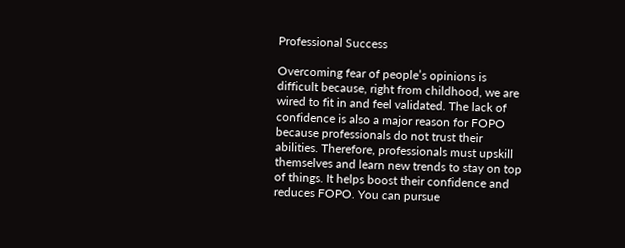Professional Success

Overcoming fear of people’s opinions is difficult because, right from childhood, we are wired to fit in and feel validated. The lack of confidence is also a major reason for FOPO because professionals do not trust their abilities. Therefore, professionals must upskill themselves and learn new trends to stay on top of things. It helps boost their confidence and reduces FOPO. You can pursue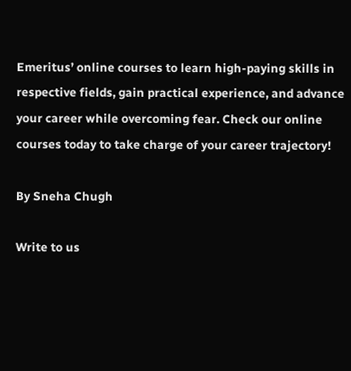Emeritus’ online courses to learn high-paying skills in respective fields, gain practical experience, and advance your career while overcoming fear. Check our online courses today to take charge of your career trajectory!

By Sneha Chugh

Write to us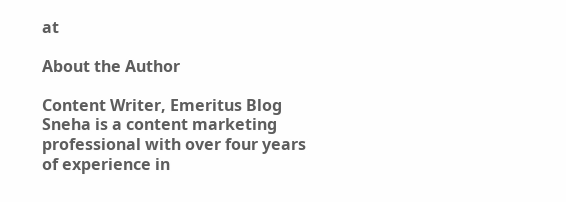at

About the Author

Content Writer, Emeritus Blog
Sneha is a content marketing professional with over four years of experience in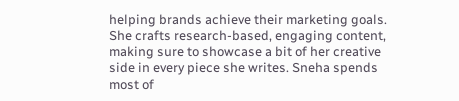helping brands achieve their marketing goals. She crafts research-based, engaging content, making sure to showcase a bit of her creative side in every piece she writes. Sneha spends most of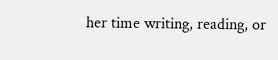her time writing, reading, or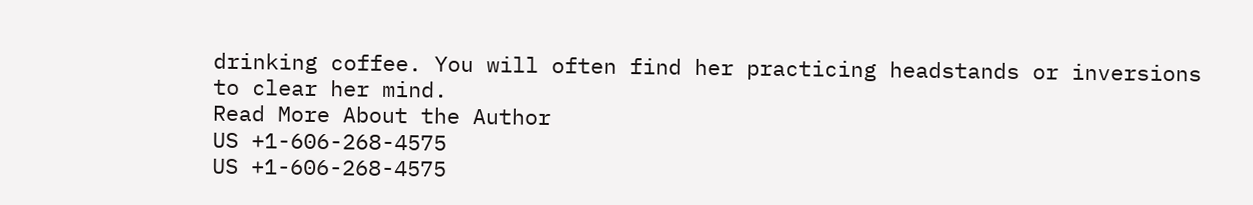drinking coffee. You will often find her practicing headstands or inversions to clear her mind.
Read More About the Author
US +1-606-268-4575
US +1-606-268-4575